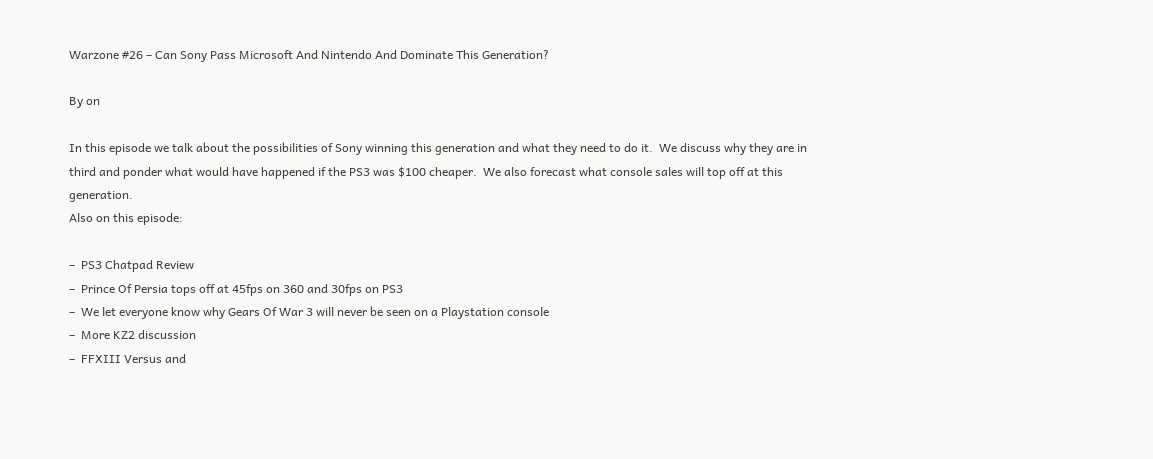Warzone #26 – Can Sony Pass Microsoft And Nintendo And Dominate This Generation?

By on

In this episode we talk about the possibilities of Sony winning this generation and what they need to do it.  We discuss why they are in third and ponder what would have happened if the PS3 was $100 cheaper.  We also forecast what console sales will top off at this generation.
Also on this episode:

–  PS3 Chatpad Review
–  Prince Of Persia tops off at 45fps on 360 and 30fps on PS3
–  We let everyone know why Gears Of War 3 will never be seen on a Playstation console
–  More KZ2 discussion
–  FFXIII Versus and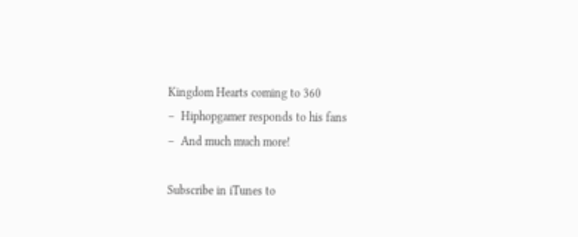Kingdom Hearts coming to 360
–  Hiphopgamer responds to his fans
–  And much much more!

Subscribe in iTunes to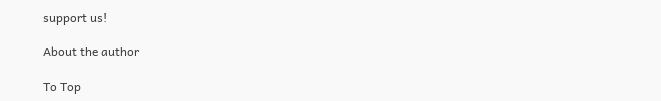support us!

About the author

To Top